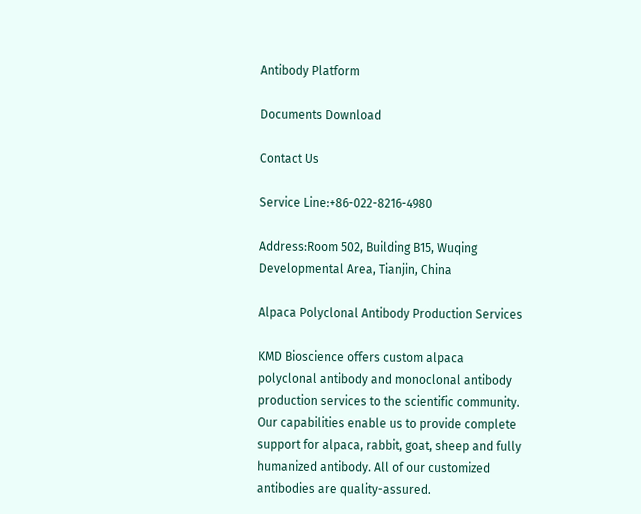Antibody Platform

Documents Download

Contact Us

Service Line:+86-022-8216-4980

Address:Room 502, Building B15, Wuqing Developmental Area, Tianjin, China

Alpaca Polyclonal Antibody Production Services

KMD Bioscience offers custom alpaca polyclonal antibody and monoclonal antibody production services to the scientific community. Our capabilities enable us to provide complete support for alpaca, rabbit, goat, sheep and fully humanized antibody. All of our customized antibodies are quality-assured.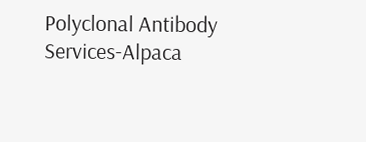Polyclonal Antibody Services-Alpaca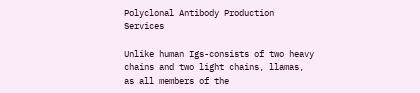Polyclonal Antibody Production Services

Unlike human Igs-consists of two heavy chains and two light chains, llamas, as all members of the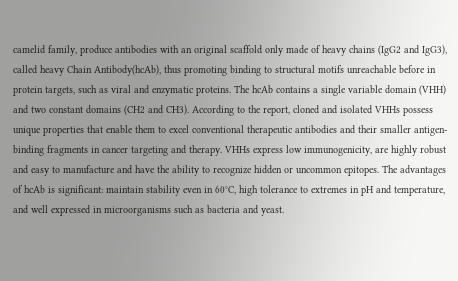camelid family, produce antibodies with an original scaffold only made of heavy chains (IgG2 and IgG3), called heavy Chain Antibody(hcAb), thus promoting binding to structural motifs unreachable before in protein targets, such as viral and enzymatic proteins. The hcAb contains a single variable domain (VHH) and two constant domains (CH2 and CH3). According to the report, cloned and isolated VHHs possess unique properties that enable them to excel conventional therapeutic antibodies and their smaller antigen-binding fragments in cancer targeting and therapy. VHHs express low immunogenicity, are highly robust and easy to manufacture and have the ability to recognize hidden or uncommon epitopes. The advantages of hcAb is significant: maintain stability even in 60°C, high tolerance to extremes in pH and temperature, and well expressed in microorganisms such as bacteria and yeast.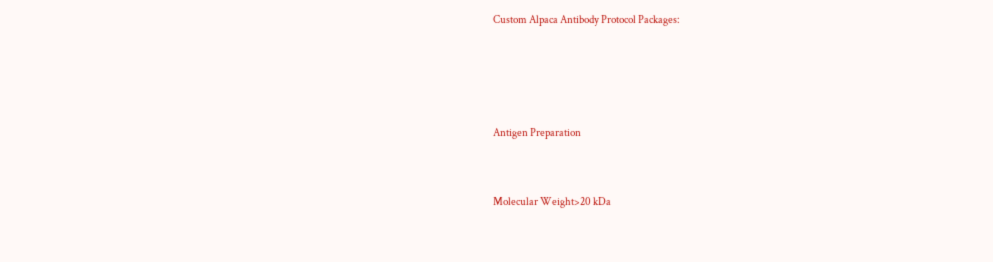Custom Alpaca Antibody Protocol Packages:




Antigen Preparation


Molecular Weight>20 kDa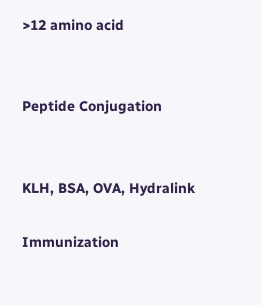>12 amino acid


Peptide Conjugation


KLH, BSA, OVA, Hydralink

Immunization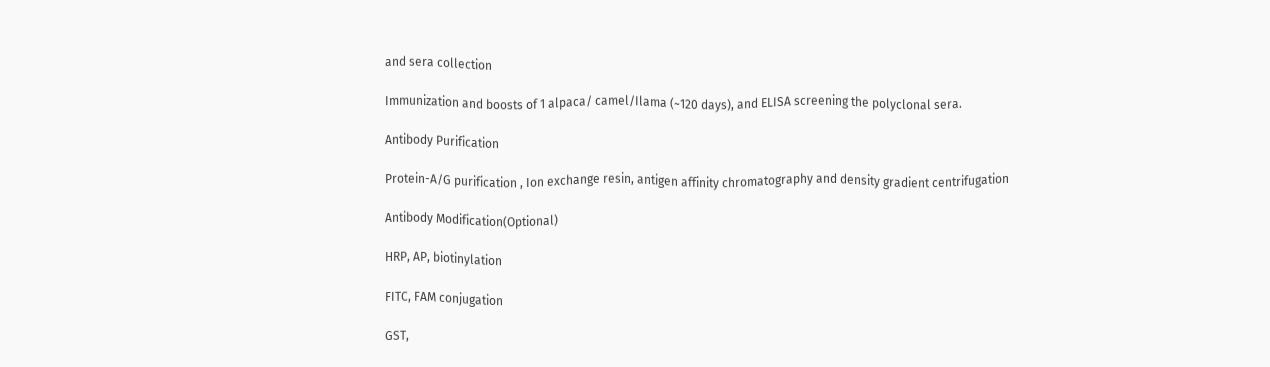and sera collection

Immunization and boosts of 1 alpaca/ camel/Ilama (~120 days), and ELISA screening the polyclonal sera.

Antibody Purification

Protein-A/G purification , Ion exchange resin, antigen affinity chromatography and density gradient centrifugation

Antibody Modification(Optional)

HRP, AP, biotinylation

FITC, FAM conjugation

GST,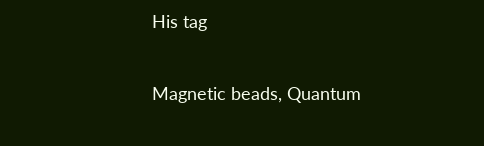His tag

Magnetic beads, Quantum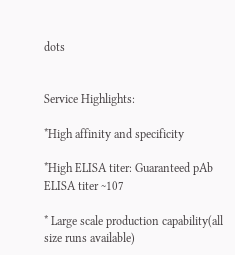dots


Service Highlights:

*High affinity and specificity

*High ELISA titer: Guaranteed pAb ELISA titer ~107

* Large scale production capability(all size runs available)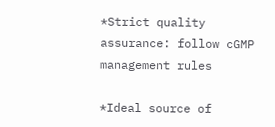*Strict quality assurance: follow cGMP management rules

*Ideal source of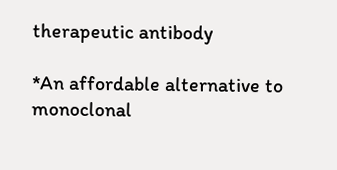therapeutic antibody

*An affordable alternative to monoclonal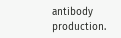antibody production.